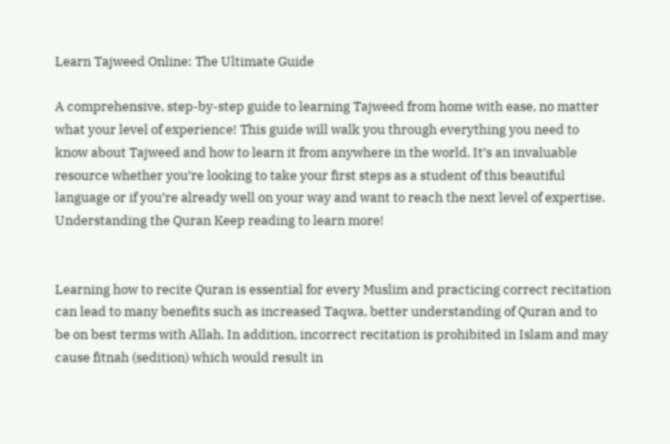Learn Tajweed Online: The Ultimate Guide

A comprehensive, step-by-step guide to learning Tajweed from home with ease, no matter what your level of experience! This guide will walk you through everything you need to know about Tajweed and how to learn it from anywhere in the world. It’s an invaluable resource whether you’re looking to take your first steps as a student of this beautiful language or if you’re already well on your way and want to reach the next level of expertise. Understanding the Quran Keep reading to learn more!


Learning how to recite Quran is essential for every Muslim and practicing correct recitation can lead to many benefits such as increased Taqwa, better understanding of Quran and to be on best terms with Allah. In addition, incorrect recitation is prohibited in Islam and may cause fitnah (sedition) which would result in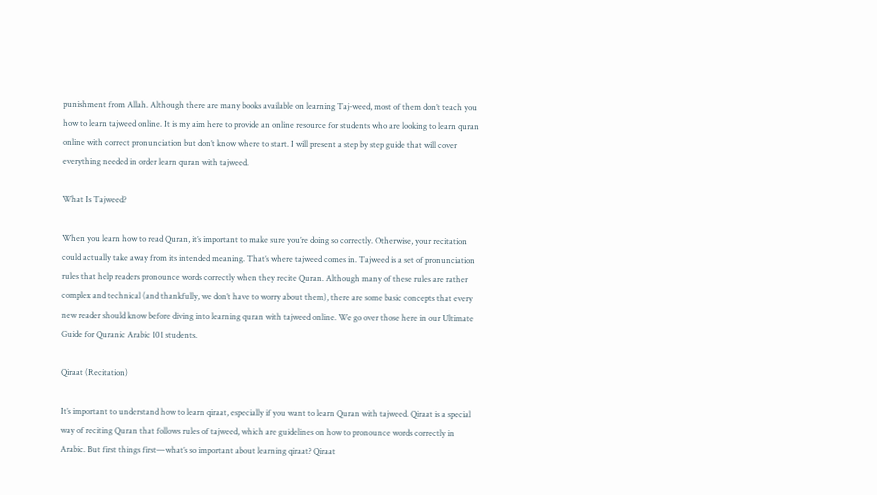punishment from Allah. Although there are many books available on learning Taj-weed, most of them don’t teach you how to learn tajweed online. It is my aim here to provide an online resource for students who are looking to learn quran online with correct pronunciation but don’t know where to start. I will present a step by step guide that will cover everything needed in order learn quran with tajweed.

What Is Tajweed?

When you learn how to read Quran, it’s important to make sure you’re doing so correctly. Otherwise, your recitation could actually take away from its intended meaning. That’s where tajweed comes in. Tajweed is a set of pronunciation rules that help readers pronounce words correctly when they recite Quran. Although many of these rules are rather complex and technical (and thankfully, we don’t have to worry about them), there are some basic concepts that every new reader should know before diving into learning quran with tajweed online. We go over those here in our Ultimate Guide for Quranic Arabic 101 students.

Qiraat (Recitation)

It’s important to understand how to learn qiraat, especially if you want to learn Quran with tajweed. Qiraat is a special way of reciting Quran that follows rules of tajweed, which are guidelines on how to pronounce words correctly in Arabic. But first things first—what’s so important about learning qiraat? Qiraat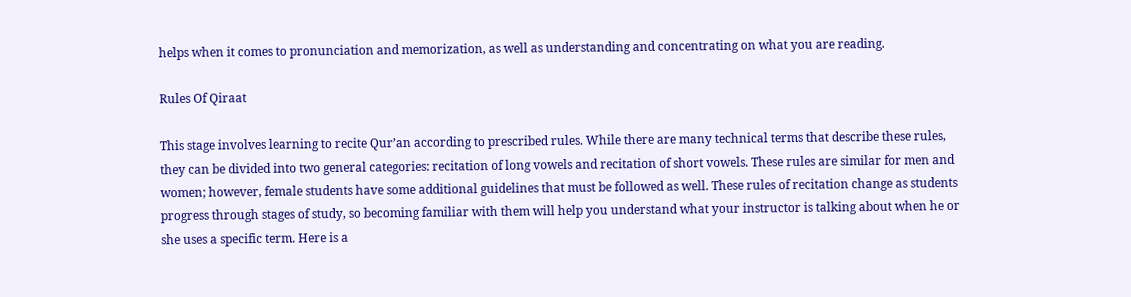helps when it comes to pronunciation and memorization, as well as understanding and concentrating on what you are reading.

Rules Of Qiraat

This stage involves learning to recite Qur’an according to prescribed rules. While there are many technical terms that describe these rules, they can be divided into two general categories: recitation of long vowels and recitation of short vowels. These rules are similar for men and women; however, female students have some additional guidelines that must be followed as well. These rules of recitation change as students progress through stages of study, so becoming familiar with them will help you understand what your instructor is talking about when he or she uses a specific term. Here is a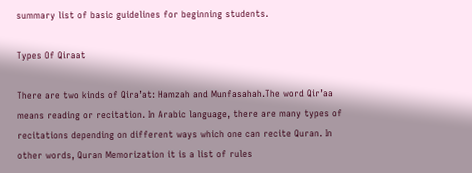summary list of basic guidelines for beginning students.

Types Of Qiraat

There are two kinds of Qira’at: Hamzah and Munfasahah.The word Qir’aa means reading or recitation. In Arabic language, there are many types of recitations depending on different ways which one can recite Quran. In other words, Quran Memorization it is a list of rules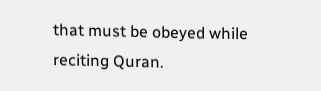that must be obeyed while reciting Quran.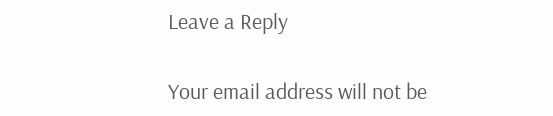Leave a Reply

Your email address will not be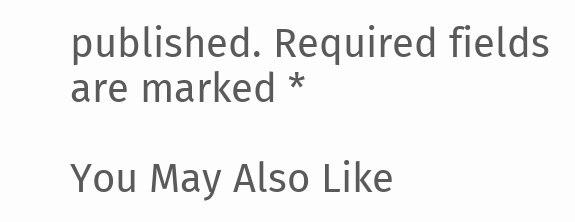published. Required fields are marked *

You May Also Like